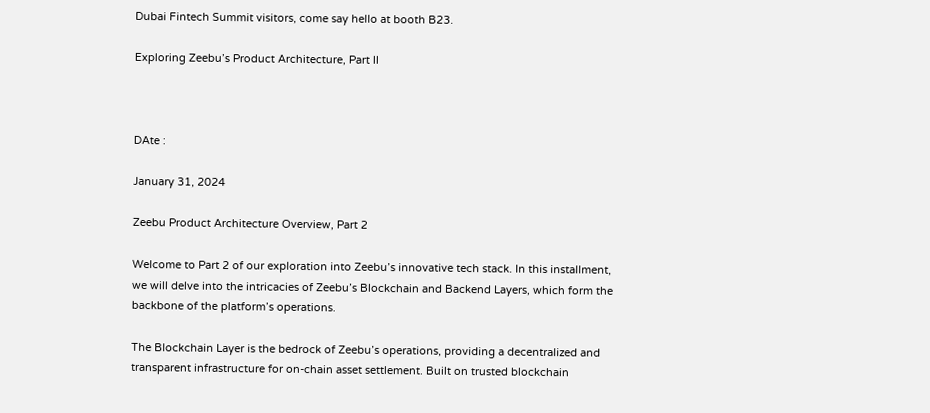Dubai Fintech Summit visitors, come say hello at booth B23.

Exploring Zeebu’s Product Architecture, Part II



DAte :

January 31, 2024

Zeebu Product Architecture Overview, Part 2

Welcome to Part 2 of our exploration into Zeebu’s innovative tech stack. In this installment, we will delve into the intricacies of Zeebu’s Blockchain and Backend Layers, which form the backbone of the platform’s operations.

The Blockchain Layer is the bedrock of Zeebu’s operations, providing a decentralized and transparent infrastructure for on-chain asset settlement. Built on trusted blockchain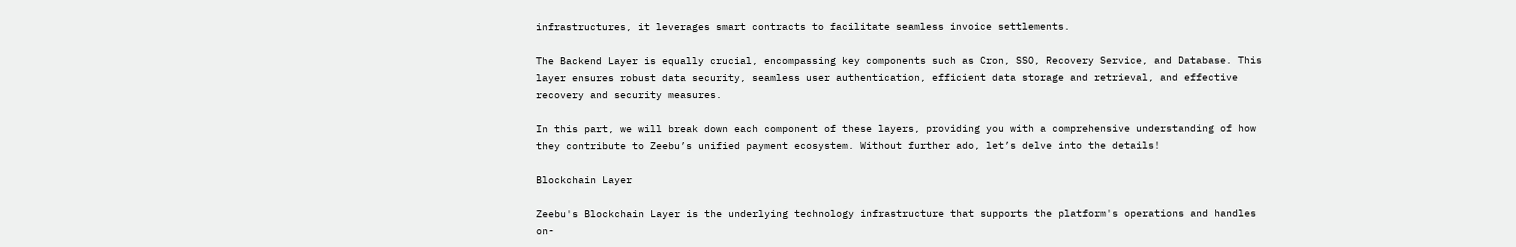infrastructures, it leverages smart contracts to facilitate seamless invoice settlements.

The Backend Layer is equally crucial, encompassing key components such as Cron, SSO, Recovery Service, and Database. This layer ensures robust data security, seamless user authentication, efficient data storage and retrieval, and effective recovery and security measures.

In this part, we will break down each component of these layers, providing you with a comprehensive understanding of how they contribute to Zeebu’s unified payment ecosystem. Without further ado, let’s delve into the details!

Blockchain Layer

Zeebu's Blockchain Layer is the underlying technology infrastructure that supports the platform's operations and handles on-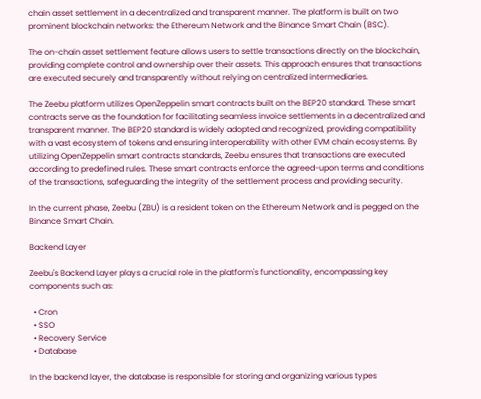chain asset settlement in a decentralized and transparent manner. The platform is built on two prominent blockchain networks: the Ethereum Network and the Binance Smart Chain (BSC).

The on-chain asset settlement feature allows users to settle transactions directly on the blockchain, providing complete control and ownership over their assets. This approach ensures that transactions are executed securely and transparently without relying on centralized intermediaries.

The Zeebu platform utilizes OpenZeppelin smart contracts built on the BEP20 standard. These smart contracts serve as the foundation for facilitating seamless invoice settlements in a decentralized and transparent manner. The BEP20 standard is widely adopted and recognized, providing compatibility with a vast ecosystem of tokens and ensuring interoperability with other EVM chain ecosystems. By utilizing OpenZeppelin smart contracts standards, Zeebu ensures that transactions are executed according to predefined rules. These smart contracts enforce the agreed-upon terms and conditions of the transactions, safeguarding the integrity of the settlement process and providing security.

In the current phase, Zeebu (ZBU) is a resident token on the Ethereum Network and is pegged on the Binance Smart Chain.

Backend Layer

Zeebu's Backend Layer plays a crucial role in the platform's functionality, encompassing key components such as:

  • Cron
  • SSO
  • Recovery Service
  • Database

In the backend layer, the database is responsible for storing and organizing various types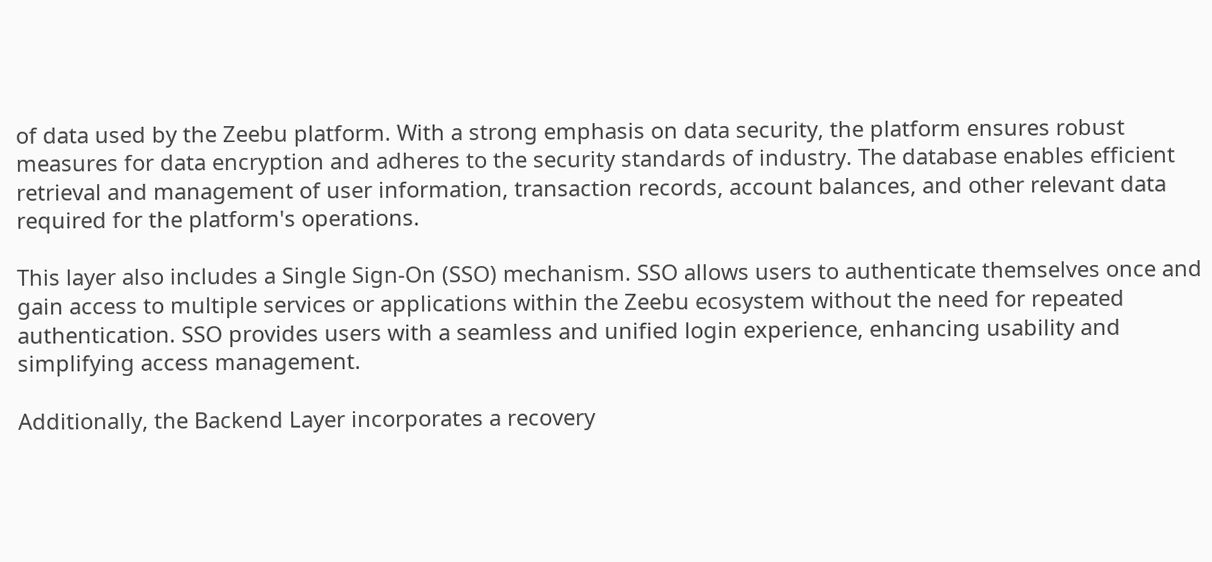of data used by the Zeebu platform. With a strong emphasis on data security, the platform ensures robust measures for data encryption and adheres to the security standards of industry. The database enables efficient retrieval and management of user information, transaction records, account balances, and other relevant data required for the platform's operations.

This layer also includes a Single Sign-On (SSO) mechanism. SSO allows users to authenticate themselves once and gain access to multiple services or applications within the Zeebu ecosystem without the need for repeated authentication. SSO provides users with a seamless and unified login experience, enhancing usability and simplifying access management.

Additionally, the Backend Layer incorporates a recovery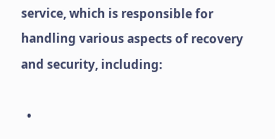service, which is responsible for handling various aspects of recovery and security, including:

  •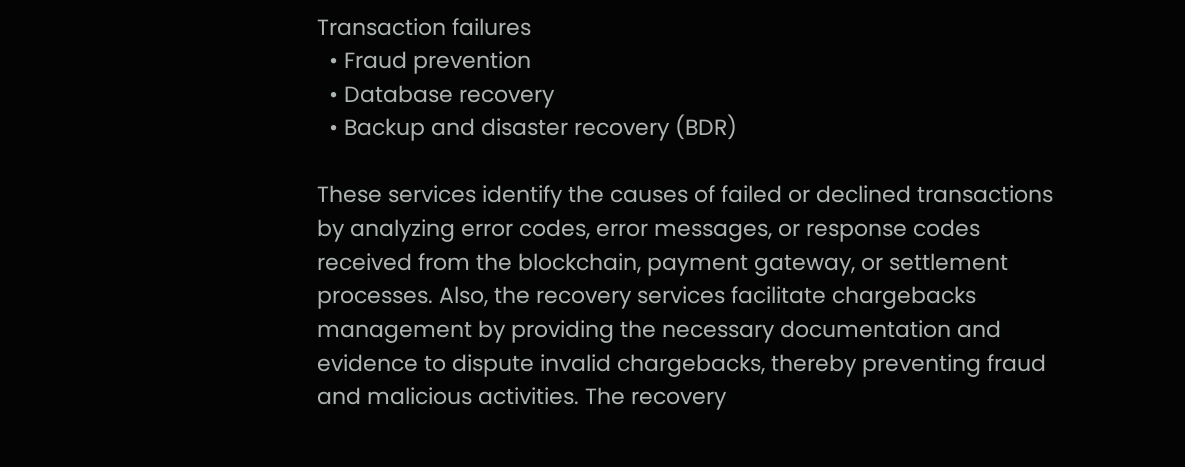Transaction failures
  • Fraud prevention
  • Database recovery
  • Backup and disaster recovery (BDR)

These services identify the causes of failed or declined transactions by analyzing error codes, error messages, or response codes received from the blockchain, payment gateway, or settlement processes. Also, the recovery services facilitate chargebacks management by providing the necessary documentation and evidence to dispute invalid chargebacks, thereby preventing fraud and malicious activities. The recovery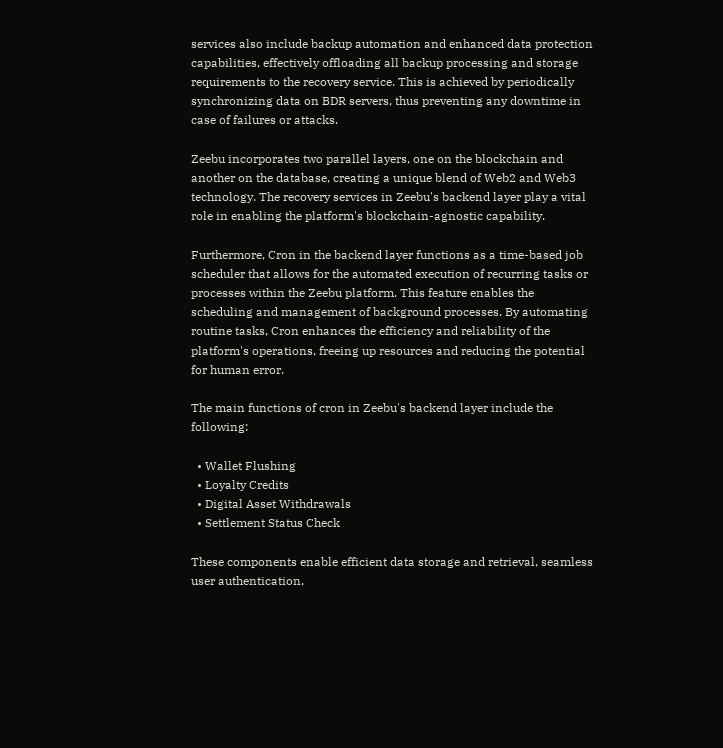services also include backup automation and enhanced data protection capabilities, effectively offloading all backup processing and storage requirements to the recovery service. This is achieved by periodically synchronizing data on BDR servers, thus preventing any downtime in case of failures or attacks.

Zeebu incorporates two parallel layers, one on the blockchain and another on the database, creating a unique blend of Web2 and Web3 technology. The recovery services in Zeebu's backend layer play a vital role in enabling the platform's blockchain-agnostic capability.

Furthermore, Cron in the backend layer functions as a time-based job scheduler that allows for the automated execution of recurring tasks or processes within the Zeebu platform. This feature enables the scheduling and management of background processes. By automating routine tasks, Cron enhances the efficiency and reliability of the platform's operations, freeing up resources and reducing the potential for human error.

The main functions of cron in Zeebu's backend layer include the following:

  • Wallet Flushing
  • Loyalty Credits
  • Digital Asset Withdrawals
  • Settlement Status Check

These components enable efficient data storage and retrieval, seamless user authentication,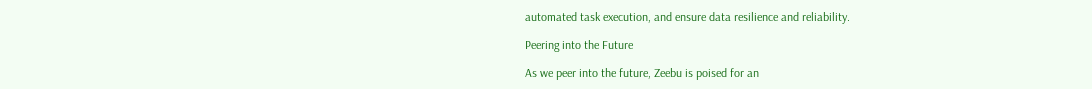automated task execution, and ensure data resilience and reliability.

Peering into the Future

As we peer into the future, Zeebu is poised for an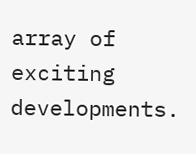array of exciting developments.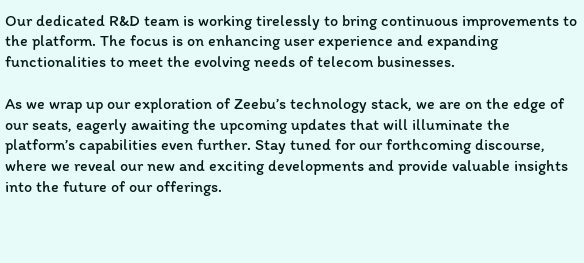Our dedicated R&D team is working tirelessly to bring continuous improvements to the platform. The focus is on enhancing user experience and expanding functionalities to meet the evolving needs of telecom businesses.

As we wrap up our exploration of Zeebu’s technology stack, we are on the edge of our seats, eagerly awaiting the upcoming updates that will illuminate the platform’s capabilities even further. Stay tuned for our forthcoming discourse, where we reveal our new and exciting developments and provide valuable insights into the future of our offerings.